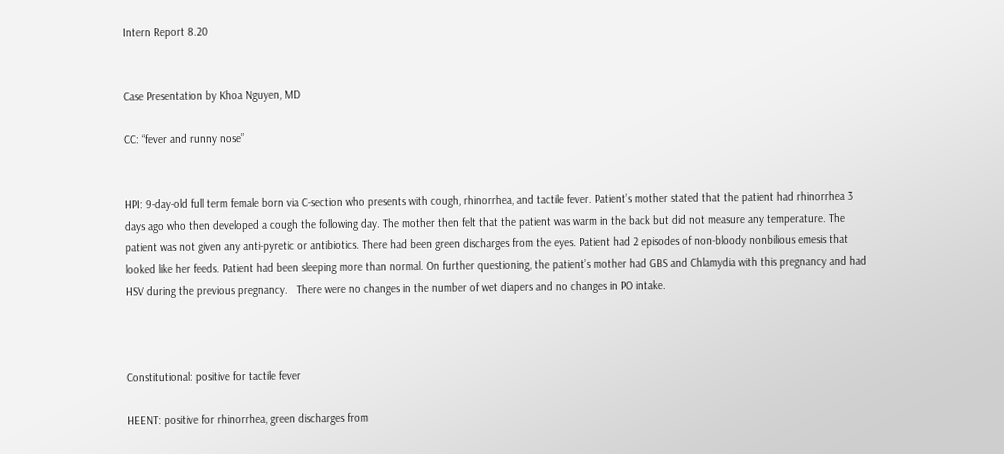Intern Report 8.20


Case Presentation by Khoa Nguyen, MD

CC: “fever and runny nose”


HPI: 9-day-old full term female born via C-section who presents with cough, rhinorrhea, and tactile fever. Patient’s mother stated that the patient had rhinorrhea 3 days ago who then developed a cough the following day. The mother then felt that the patient was warm in the back but did not measure any temperature. The patient was not given any anti-pyretic or antibiotics. There had been green discharges from the eyes. Patient had 2 episodes of non-bloody nonbilious emesis that looked like her feeds. Patient had been sleeping more than normal. On further questioning, the patient’s mother had GBS and Chlamydia with this pregnancy and had HSV during the previous pregnancy.   There were no changes in the number of wet diapers and no changes in PO intake.



Constitutional: positive for tactile fever

HEENT: positive for rhinorrhea, green discharges from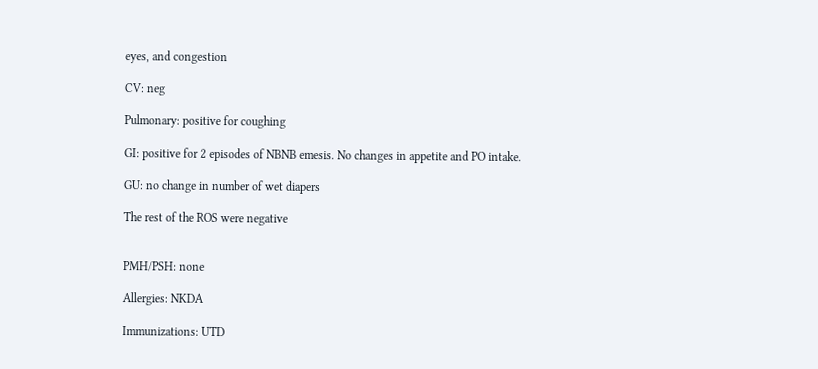eyes, and congestion

CV: neg

Pulmonary: positive for coughing

GI: positive for 2 episodes of NBNB emesis. No changes in appetite and PO intake.

GU: no change in number of wet diapers

The rest of the ROS were negative


PMH/PSH: none

Allergies: NKDA

Immunizations: UTD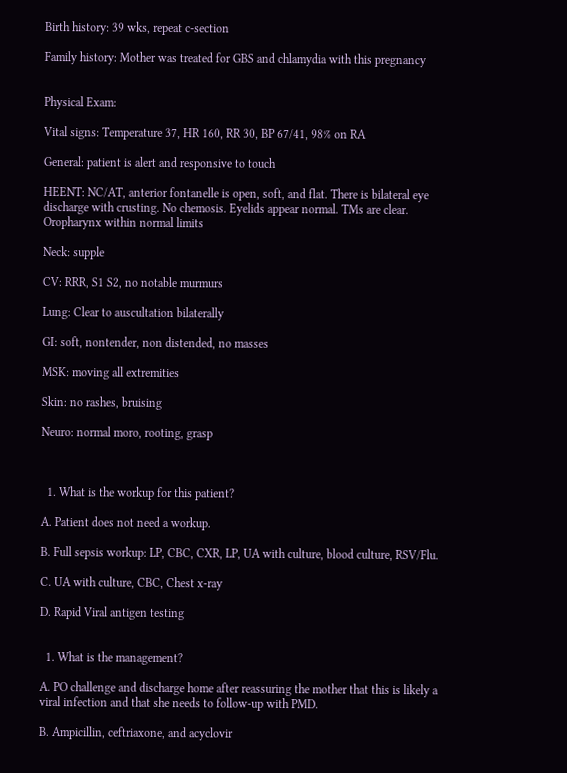Birth history: 39 wks, repeat c-section

Family history: Mother was treated for GBS and chlamydia with this pregnancy


Physical Exam:

Vital signs: Temperature 37, HR 160, RR 30, BP 67/41, 98% on RA

General: patient is alert and responsive to touch

HEENT: NC/AT, anterior fontanelle is open, soft, and flat. There is bilateral eye discharge with crusting. No chemosis. Eyelids appear normal. TMs are clear. Oropharynx within normal limits

Neck: supple

CV: RRR, S1 S2, no notable murmurs

Lung: Clear to auscultation bilaterally

GI: soft, nontender, non distended, no masses

MSK: moving all extremities

Skin: no rashes, bruising

Neuro: normal moro, rooting, grasp



  1. What is the workup for this patient?

A. Patient does not need a workup.

B. Full sepsis workup: LP, CBC, CXR, LP, UA with culture, blood culture, RSV/Flu.

C. UA with culture, CBC, Chest x-ray

D. Rapid Viral antigen testing


  1. What is the management?

A. PO challenge and discharge home after reassuring the mother that this is likely a viral infection and that she needs to follow-up with PMD.

B. Ampicillin, ceftriaxone, and acyclovir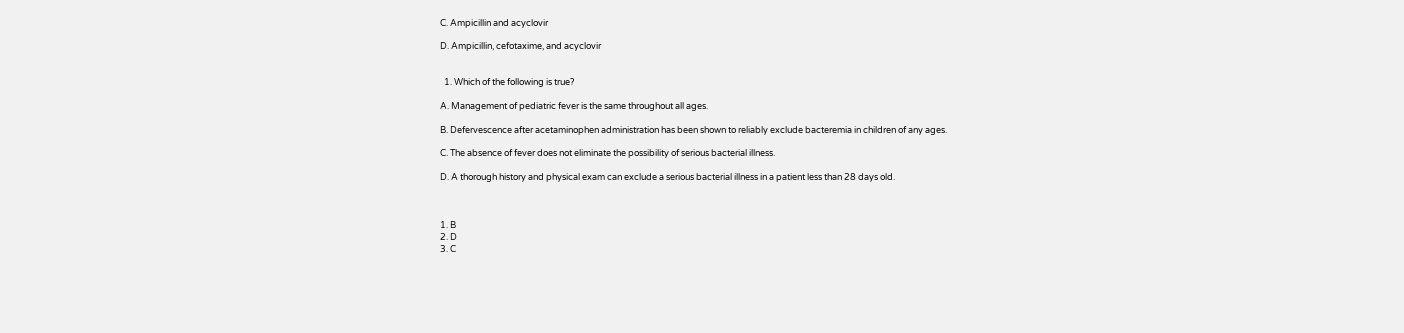C. Ampicillin and acyclovir

D. Ampicillin, cefotaxime, and acyclovir


  1. Which of the following is true?

A. Management of pediatric fever is the same throughout all ages.

B. Defervescence after acetaminophen administration has been shown to reliably exclude bacteremia in children of any ages.

C. The absence of fever does not eliminate the possibility of serious bacterial illness.

D. A thorough history and physical exam can exclude a serious bacterial illness in a patient less than 28 days old.



1. B
2. D
3. C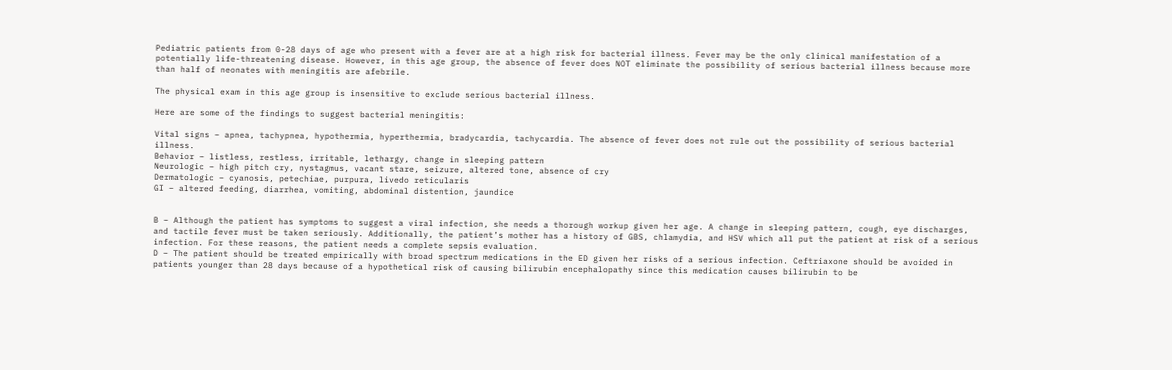Pediatric patients from 0-28 days of age who present with a fever are at a high risk for bacterial illness. Fever may be the only clinical manifestation of a potentially life-threatening disease. However, in this age group, the absence of fever does NOT eliminate the possibility of serious bacterial illness because more than half of neonates with meningitis are afebrile.

The physical exam in this age group is insensitive to exclude serious bacterial illness.

Here are some of the findings to suggest bacterial meningitis:

Vital signs – apnea, tachypnea, hypothermia, hyperthermia, bradycardia, tachycardia. The absence of fever does not rule out the possibility of serious bacterial illness.
Behavior – listless, restless, irritable, lethargy, change in sleeping pattern
Neurologic – high pitch cry, nystagmus, vacant stare, seizure, altered tone, absence of cry
Dermatologic – cyanosis, petechiae, purpura, livedo reticularis
GI – altered feeding, diarrhea, vomiting, abdominal distention, jaundice


B – Although the patient has symptoms to suggest a viral infection, she needs a thorough workup given her age. A change in sleeping pattern, cough, eye discharges, and tactile fever must be taken seriously. Additionally, the patient’s mother has a history of GBS, chlamydia, and HSV which all put the patient at risk of a serious infection. For these reasons, the patient needs a complete sepsis evaluation.
D – The patient should be treated empirically with broad spectrum medications in the ED given her risks of a serious infection. Ceftriaxone should be avoided in patients younger than 28 days because of a hypothetical risk of causing bilirubin encephalopathy since this medication causes bilirubin to be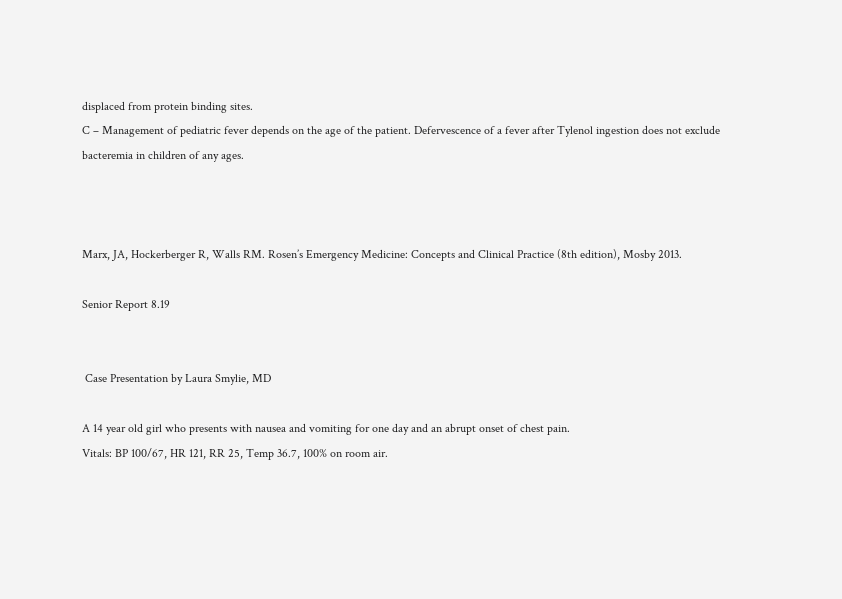displaced from protein binding sites.
C – Management of pediatric fever depends on the age of the patient. Defervescence of a fever after Tylenol ingestion does not exclude bacteremia in children of any ages.



Marx, JA, Hockerberger R, Walls RM. Rosen’s Emergency Medicine: Concepts and Clinical Practice (8th edition), Mosby 2013.

Senior Report 8.19


 Case Presentation by Laura Smylie, MD

A 14 year old girl who presents with nausea and vomiting for one day and an abrupt onset of chest pain.
Vitals: BP 100/67, HR 121, RR 25, Temp 36.7, 100% on room air.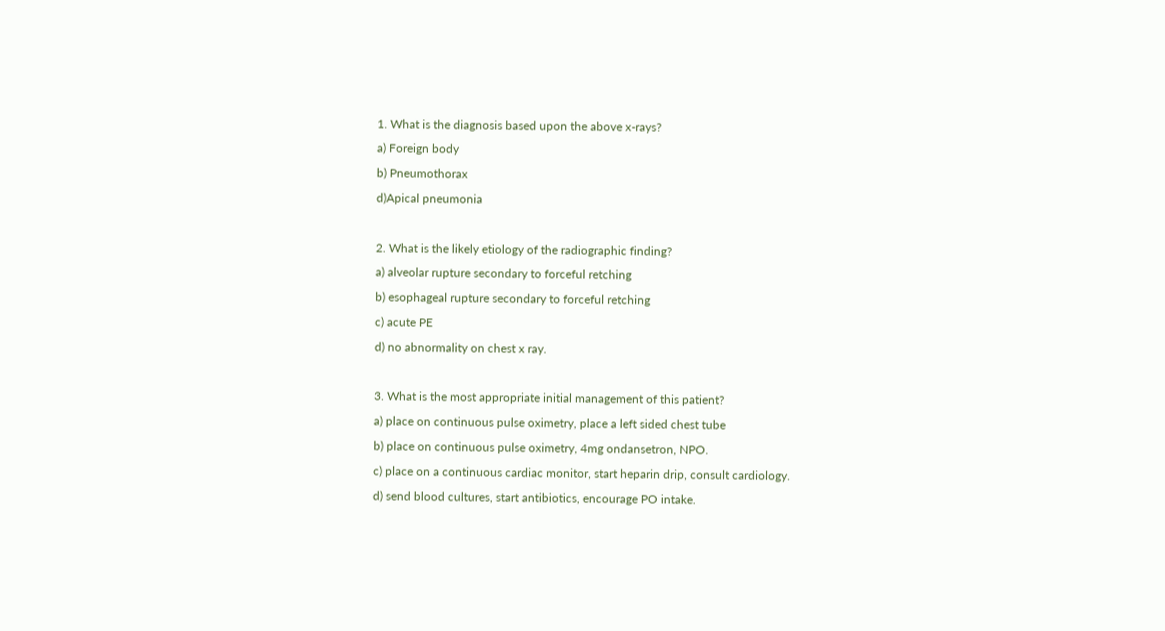1. What is the diagnosis based upon the above x-rays?
a) Foreign body
b) Pneumothorax
d)Apical pneumonia

2. What is the likely etiology of the radiographic finding?
a) alveolar rupture secondary to forceful retching
b) esophageal rupture secondary to forceful retching
c) acute PE
d) no abnormality on chest x ray.

3. What is the most appropriate initial management of this patient?
a) place on continuous pulse oximetry, place a left sided chest tube
b) place on continuous pulse oximetry, 4mg ondansetron, NPO.
c) place on a continuous cardiac monitor, start heparin drip, consult cardiology.
d) send blood cultures, start antibiotics, encourage PO intake.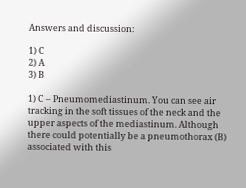Answers and discussion:

1) C
2) A
3) B

1) C – Pneumomediastinum. You can see air tracking in the soft tissues of the neck and the upper aspects of the mediastinum. Although there could potentially be a pneumothorax (B) associated with this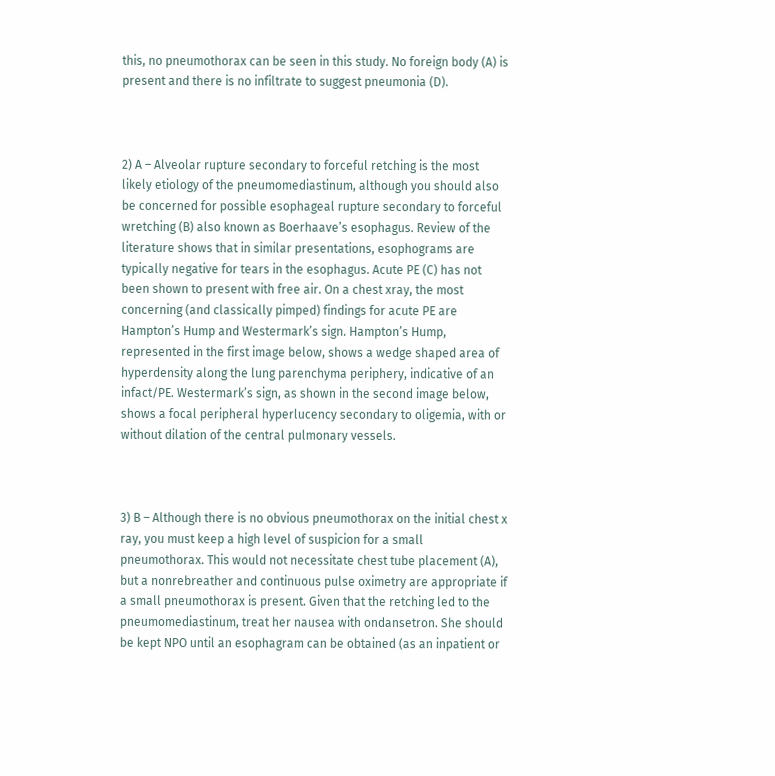this, no pneumothorax can be seen in this study. No foreign body (A) is present and there is no infiltrate to suggest pneumonia (D).



2) A – Alveolar rupture secondary to forceful retching is the most likely etiology of the pneumomediastinum, although you should also be concerned for possible esophageal rupture secondary to forceful wretching (B) also known as Boerhaave’s esophagus. Review of the literature shows that in similar presentations, esophograms are typically negative for tears in the esophagus. Acute PE (C) has not been shown to present with free air. On a chest xray, the most concerning (and classically pimped) findings for acute PE are Hampton’s Hump and Westermark’s sign. Hampton’s Hump, represented in the first image below, shows a wedge shaped area of hyperdensity along the lung parenchyma periphery, indicative of an infact/PE. Westermark’s sign, as shown in the second image below, shows a focal peripheral hyperlucency secondary to oligemia, with or without dilation of the central pulmonary vessels.



3) B – Although there is no obvious pneumothorax on the initial chest x ray, you must keep a high level of suspicion for a small pneumothorax. This would not necessitate chest tube placement (A), but a nonrebreather and continuous pulse oximetry are appropriate if a small pneumothorax is present. Given that the retching led to the pneumomediastinum, treat her nausea with ondansetron. She should be kept NPO until an esophagram can be obtained (as an inpatient or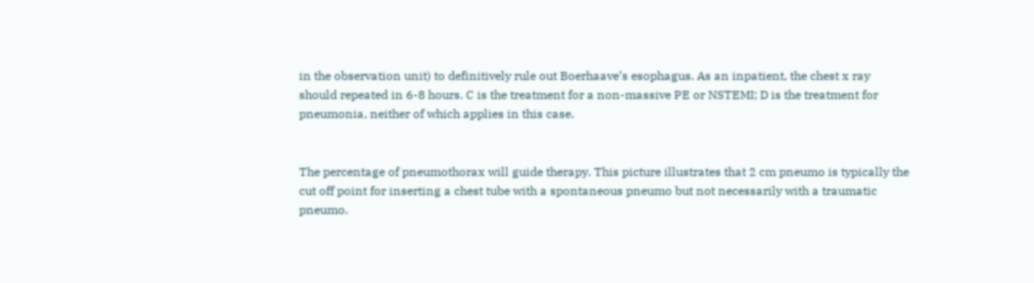in the observation unit) to definitively rule out Boerhaave’s esophagus. As an inpatient, the chest x ray should repeated in 6-8 hours. C is the treatment for a non-massive PE or NSTEMI; D is the treatment for pneumonia, neither of which applies in this case.


The percentage of pneumothorax will guide therapy. This picture illustrates that 2 cm pneumo is typically the cut off point for inserting a chest tube with a spontaneous pneumo but not necessarily with a traumatic pneumo.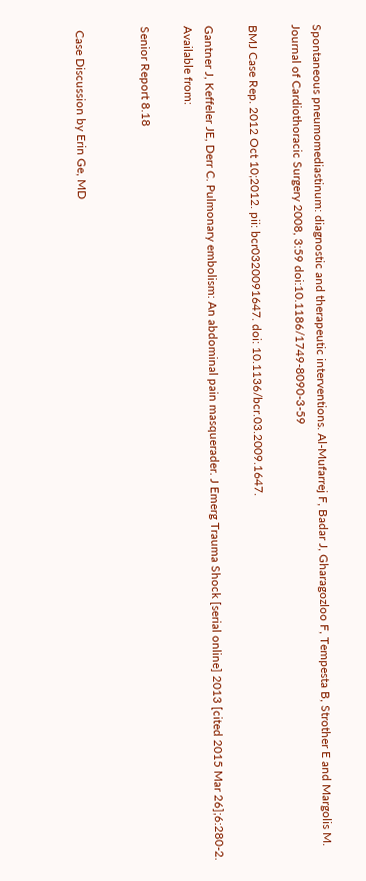Spontaneous pneumomediastinum: diagnostic and therapeutic interventions. Al-Mufarrej F, Badar J, Gharagozloo F, Tempesta B, Strother E and Margolis M. Journal of Cardiothoracic Surgery 2008, 3:59 doi:10.1186/1749-8090-3-59

BMJ Case Rep. 2012 Oct 10;2012. pii: bcr0320091647. doi: 10.1136/bcr.03.2009.1647.

Gantner J, Keffeler JE, Derr C. Pulmonary embolism: An abdominal pain masquerader. J Emerg Trauma Shock [serial online] 2013 [cited 2015 Mar 26];6:280-2. Available from:

Senior Report 8.18


 Case Discussion by Erin Ge, MD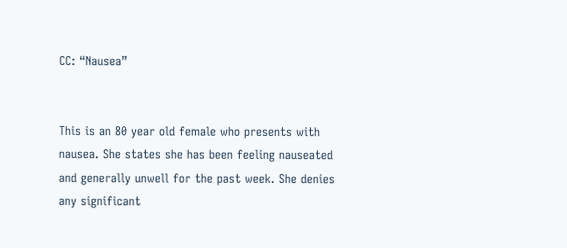CC: “Nausea”


This is an 80 year old female who presents with nausea. She states she has been feeling nauseated and generally unwell for the past week. She denies any significant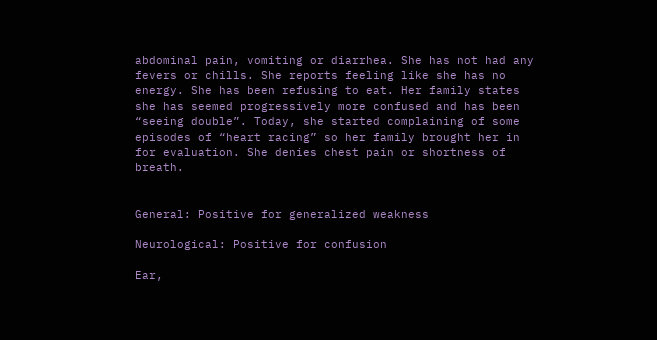abdominal pain, vomiting or diarrhea. She has not had any fevers or chills. She reports feeling like she has no energy. She has been refusing to eat. Her family states she has seemed progressively more confused and has been “seeing double”. Today, she started complaining of some episodes of “heart racing” so her family brought her in for evaluation. She denies chest pain or shortness of breath.


General: Positive for generalized weakness

Neurological: Positive for confusion

Ear,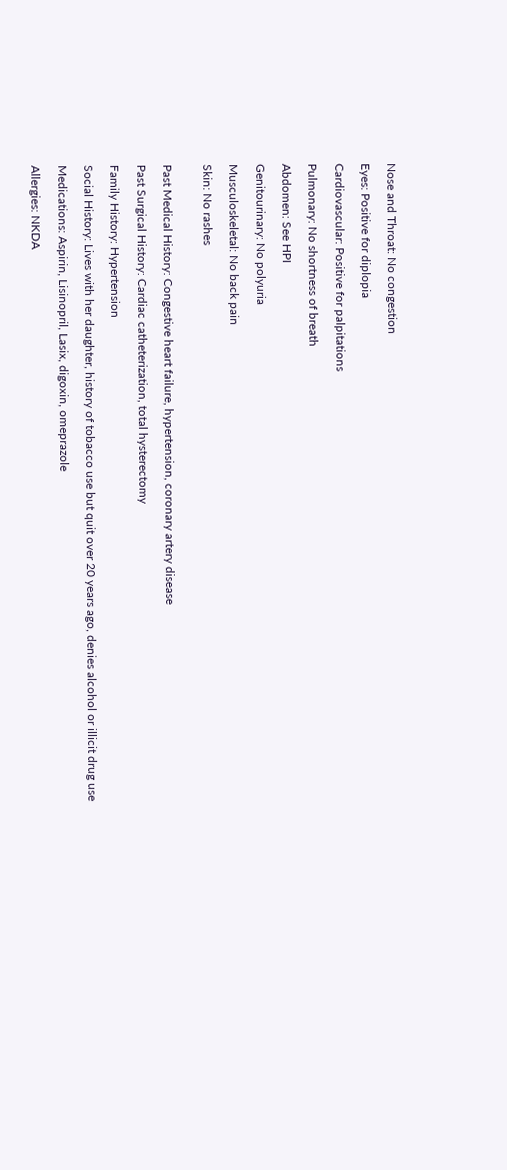Nose and Throat: No congestion

Eyes: Positive for diplopia

Cardiovascular: Positive for palpitations

Pulmonary: No shortness of breath

Abdomen: See HPI

Genitourinary: No polyuria

Musculoskeletal: No back pain

Skin: No rashes


Past Medical History: Congestive heart failure, hypertension, coronary artery disease

Past Surgical History: Cardiac catheterization, total hysterectomy

Family History: Hypertension

Social History: Lives with her daughter, history of tobacco use but quit over 20 years ago, denies alcohol or illicit drug use

Medications: Aspirin, Lisinopril, Lasix, digoxin, omeprazole

Allergies: NKDA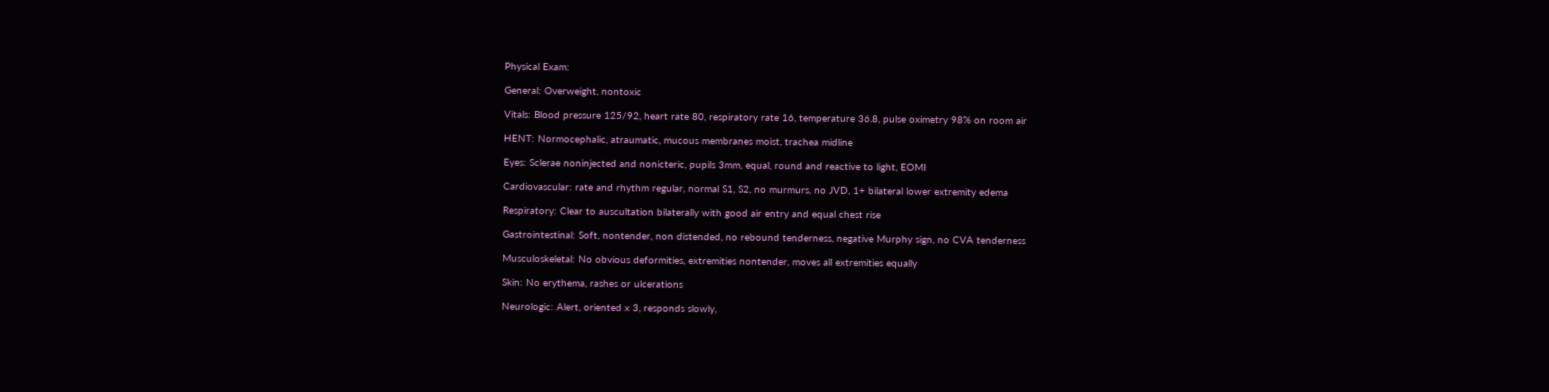Physical Exam:

General: Overweight, nontoxic

Vitals: Blood pressure 125/92, heart rate 80, respiratory rate 16, temperature 36.8, pulse oximetry 98% on room air

HENT: Normocephalic, atraumatic, mucous membranes moist, trachea midline

Eyes: Sclerae noninjected and nonicteric, pupils 3mm, equal, round and reactive to light, EOMI

Cardiovascular: rate and rhythm regular, normal S1, S2, no murmurs, no JVD, 1+ bilateral lower extremity edema

Respiratory: Clear to auscultation bilaterally with good air entry and equal chest rise

Gastrointestinal: Soft, nontender, non distended, no rebound tenderness, negative Murphy sign, no CVA tenderness

Musculoskeletal: No obvious deformities, extremities nontender, moves all extremities equally

Skin: No erythema, rashes or ulcerations

Neurologic: Alert, oriented x 3, responds slowly,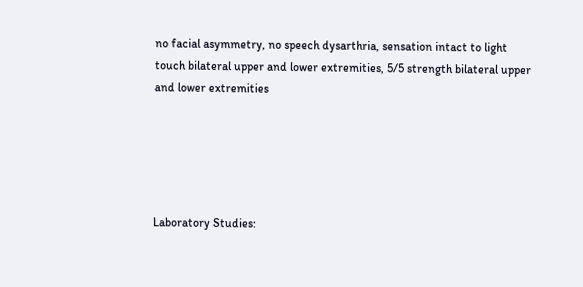no facial asymmetry, no speech dysarthria, sensation intact to light touch bilateral upper and lower extremities, 5/5 strength bilateral upper and lower extremities





Laboratory Studies: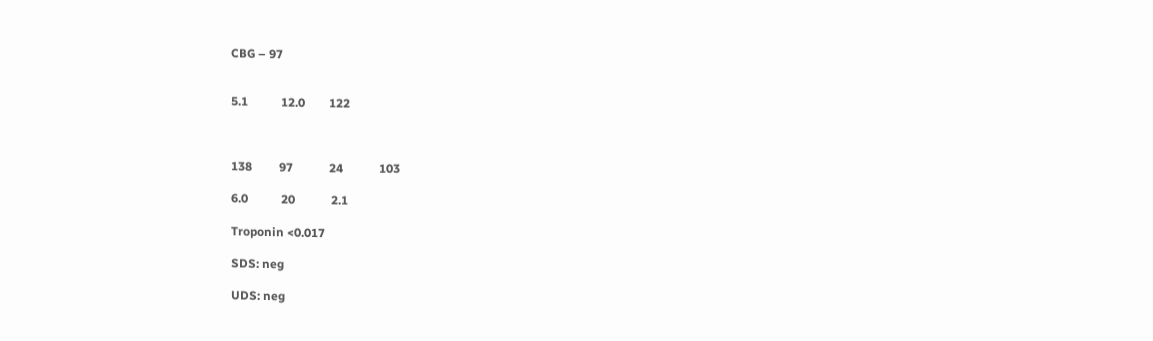CBG – 97


5.1           12.0        122



138         97            24            103

6.0           20            2.1

Troponin <0.017

SDS: neg

UDS: neg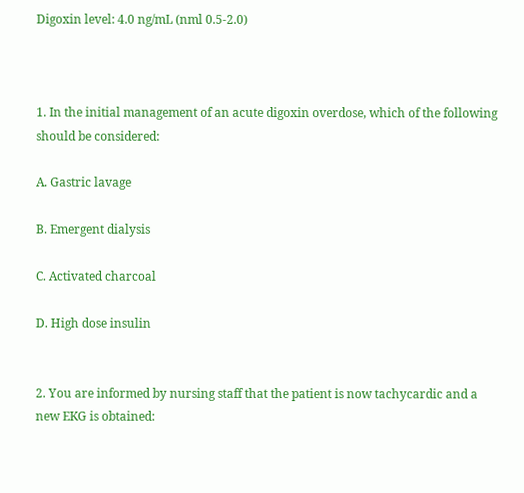Digoxin level: 4.0 ng/mL (nml 0.5-2.0)



1. In the initial management of an acute digoxin overdose, which of the following should be considered:

A. Gastric lavage

B. Emergent dialysis

C. Activated charcoal

D. High dose insulin


2. You are informed by nursing staff that the patient is now tachycardic and a new EKG is obtained: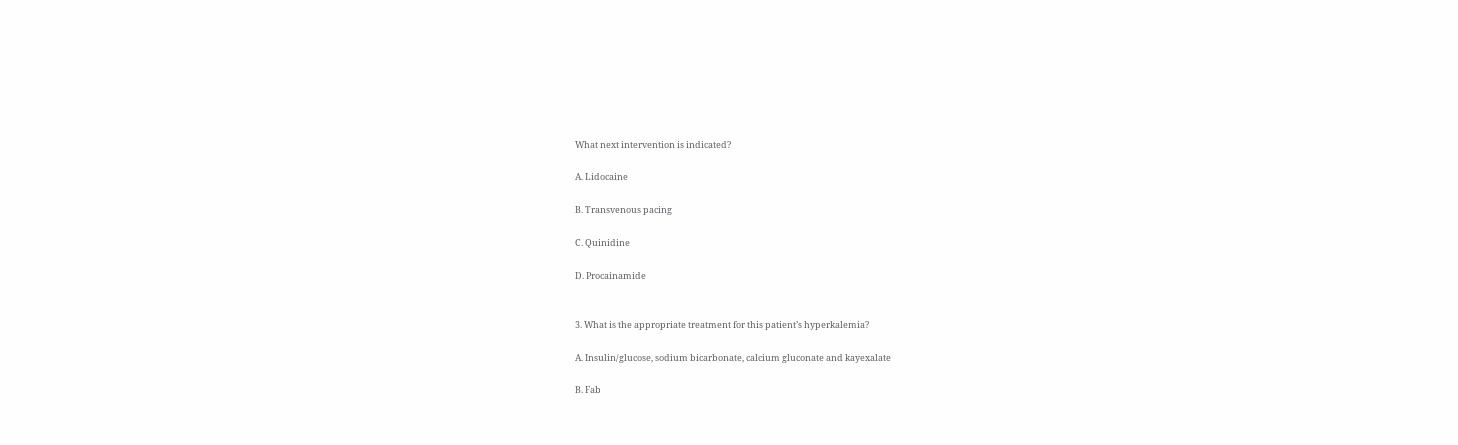What next intervention is indicated?

A. Lidocaine

B. Transvenous pacing

C. Quinidine

D. Procainamide


3. What is the appropriate treatment for this patient’s hyperkalemia?

A. Insulin/glucose, sodium bicarbonate, calcium gluconate and kayexalate

B. Fab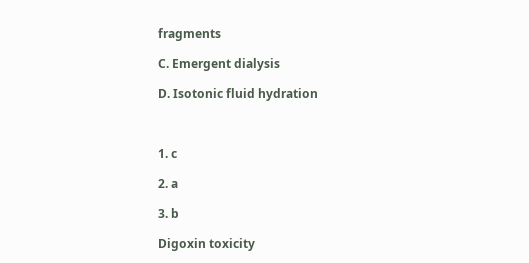fragments

C. Emergent dialysis

D. Isotonic fluid hydration



1. c

2. a

3. b

Digoxin toxicity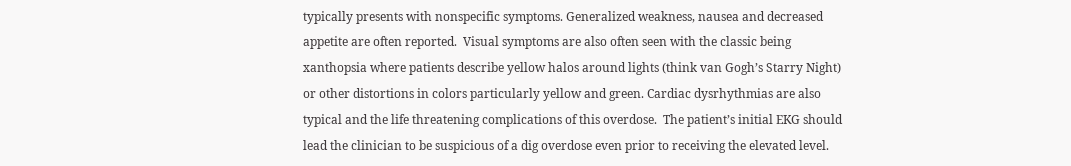typically presents with nonspecific symptoms. Generalized weakness, nausea and decreased appetite are often reported.  Visual symptoms are also often seen with the classic being xanthopsia where patients describe yellow halos around lights (think van Gogh’s Starry Night) or other distortions in colors particularly yellow and green. Cardiac dysrhythmias are also typical and the life threatening complications of this overdose.  The patient’s initial EKG should lead the clinician to be suspicious of a dig overdose even prior to receiving the elevated level.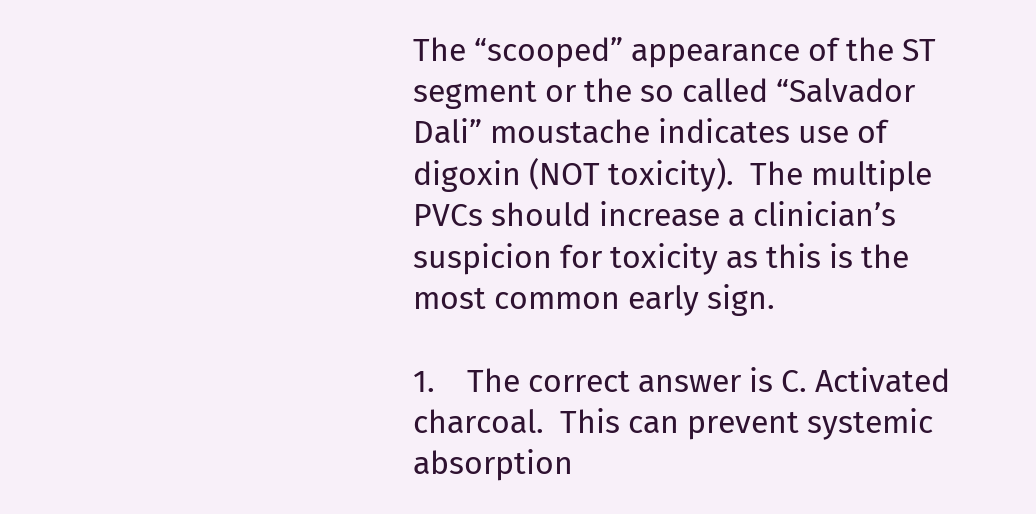The “scooped” appearance of the ST segment or the so called “Salvador Dali” moustache indicates use of digoxin (NOT toxicity).  The multiple PVCs should increase a clinician’s suspicion for toxicity as this is the most common early sign.

1.    The correct answer is C. Activated charcoal.  This can prevent systemic absorption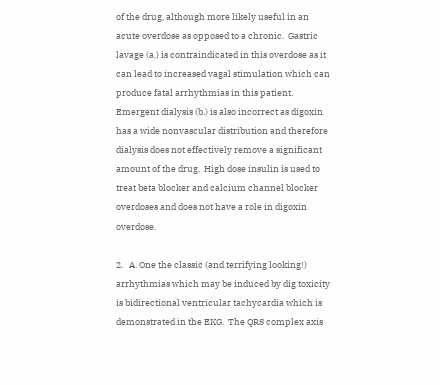of the drug, although more likely useful in an acute overdose as opposed to a chronic.  Gastric lavage (a.) is contraindicated in this overdose as it can lead to increased vagal stimulation which can produce fatal arrhythmias in this patient.  Emergent dialysis (b.) is also incorrect as digoxin has a wide nonvascular distribution and therefore dialysis does not effectively remove a significant amount of the drug.  High dose insulin is used to treat beta blocker and calcium channel blocker overdoses and does not have a role in digoxin overdose.

2.   A. One the classic (and terrifying looking!) arrhythmias which may be induced by dig toxicity is bidirectional ventricular tachycardia which is demonstrated in the EKG.  The QRS complex axis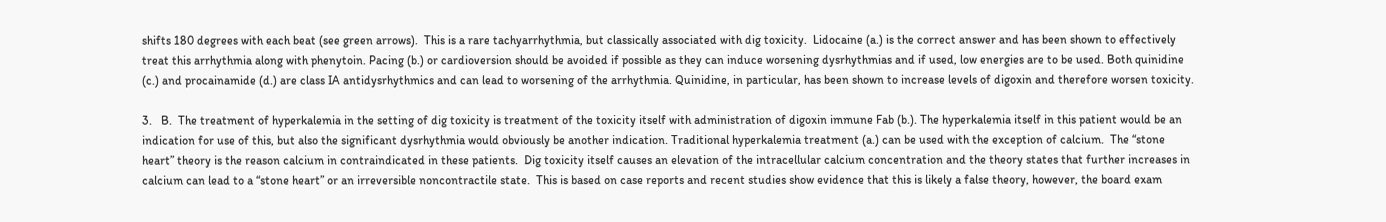shifts 180 degrees with each beat (see green arrows).  This is a rare tachyarrhythmia, but classically associated with dig toxicity.  Lidocaine (a.) is the correct answer and has been shown to effectively treat this arrhythmia along with phenytoin. Pacing (b.) or cardioversion should be avoided if possible as they can induce worsening dysrhythmias and if used, low energies are to be used. Both quinidine (c.) and procainamide (d.) are class IA antidysrhythmics and can lead to worsening of the arrhythmia. Quinidine, in particular, has been shown to increase levels of digoxin and therefore worsen toxicity.

3.   B.  The treatment of hyperkalemia in the setting of dig toxicity is treatment of the toxicity itself with administration of digoxin immune Fab (b.). The hyperkalemia itself in this patient would be an indication for use of this, but also the significant dysrhythmia would obviously be another indication. Traditional hyperkalemia treatment (a.) can be used with the exception of calcium.  The “stone heart” theory is the reason calcium in contraindicated in these patients.  Dig toxicity itself causes an elevation of the intracellular calcium concentration and the theory states that further increases in calcium can lead to a “stone heart” or an irreversible noncontractile state.  This is based on case reports and recent studies show evidence that this is likely a false theory, however, the board exam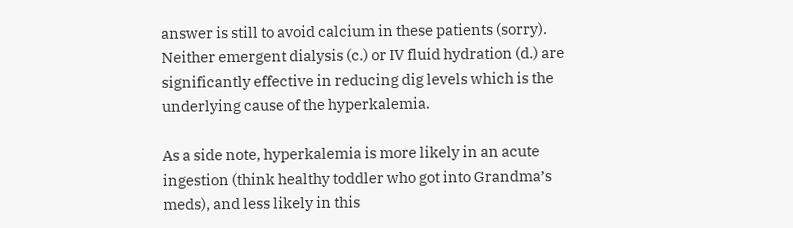answer is still to avoid calcium in these patients (sorry). Neither emergent dialysis (c.) or IV fluid hydration (d.) are significantly effective in reducing dig levels which is the underlying cause of the hyperkalemia.

As a side note, hyperkalemia is more likely in an acute ingestion (think healthy toddler who got into Grandma’s meds), and less likely in this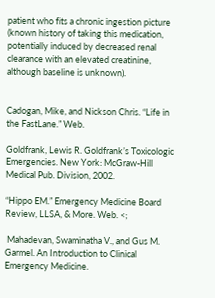patient who fits a chronic ingestion picture (known history of taking this medication, potentially induced by decreased renal clearance with an elevated creatinine, although baseline is unknown).


Cadogan, Mike, and Nickson Chris. “Life in the FastLane.” Web.

Goldfrank, Lewis R. Goldfrank’s Toxicologic Emergencies. New York: McGraw-Hill Medical Pub. Division, 2002.

“Hippo EM.” Emergency Medicine Board Review, LLSA, & More. Web. <;

 Mahadevan, Swaminatha V., and Gus M. Garmel. An Introduction to Clinical Emergency Medicine.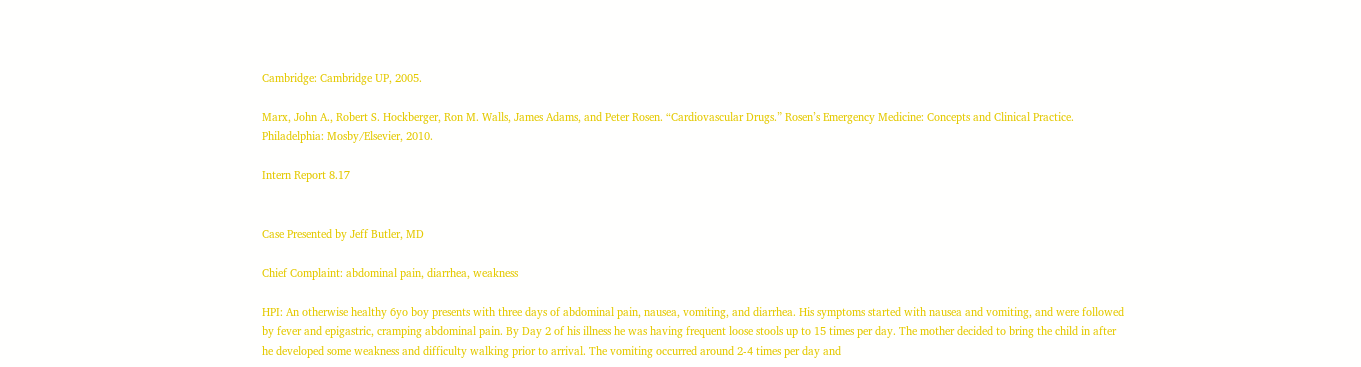Cambridge: Cambridge UP, 2005.

Marx, John A., Robert S. Hockberger, Ron M. Walls, James Adams, and Peter Rosen. “Cardiovascular Drugs.” Rosen’s Emergency Medicine: Concepts and Clinical Practice. Philadelphia: Mosby/Elsevier, 2010.

Intern Report 8.17


Case Presented by Jeff Butler, MD

Chief Complaint: abdominal pain, diarrhea, weakness

HPI: An otherwise healthy 6yo boy presents with three days of abdominal pain, nausea, vomiting, and diarrhea. His symptoms started with nausea and vomiting, and were followed by fever and epigastric, cramping abdominal pain. By Day 2 of his illness he was having frequent loose stools up to 15 times per day. The mother decided to bring the child in after he developed some weakness and difficulty walking prior to arrival. The vomiting occurred around 2-4 times per day and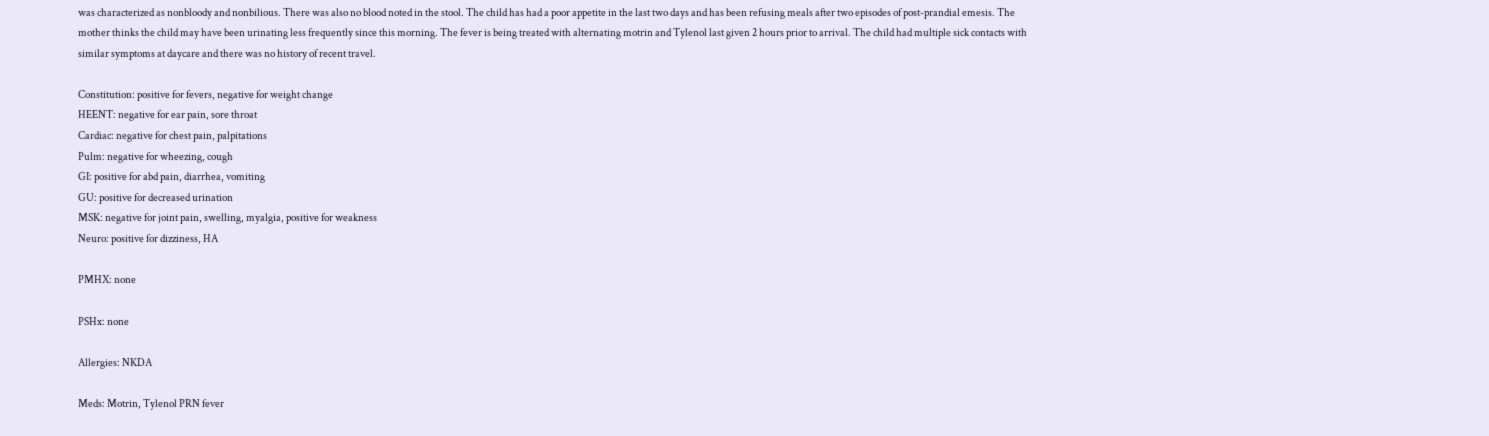was characterized as nonbloody and nonbilious. There was also no blood noted in the stool. The child has had a poor appetite in the last two days and has been refusing meals after two episodes of post-prandial emesis. The mother thinks the child may have been urinating less frequently since this morning. The fever is being treated with alternating motrin and Tylenol last given 2 hours prior to arrival. The child had multiple sick contacts with similar symptoms at daycare and there was no history of recent travel.

Constitution: positive for fevers, negative for weight change
HEENT: negative for ear pain, sore throat
Cardiac: negative for chest pain, palpitations
Pulm: negative for wheezing, cough
GI: positive for abd pain, diarrhea, vomiting
GU: positive for decreased urination
MSK: negative for joint pain, swelling, myalgia, positive for weakness
Neuro: positive for dizziness, HA

PMHX: none

PSHx: none

Allergies: NKDA

Meds: Motrin, Tylenol PRN fever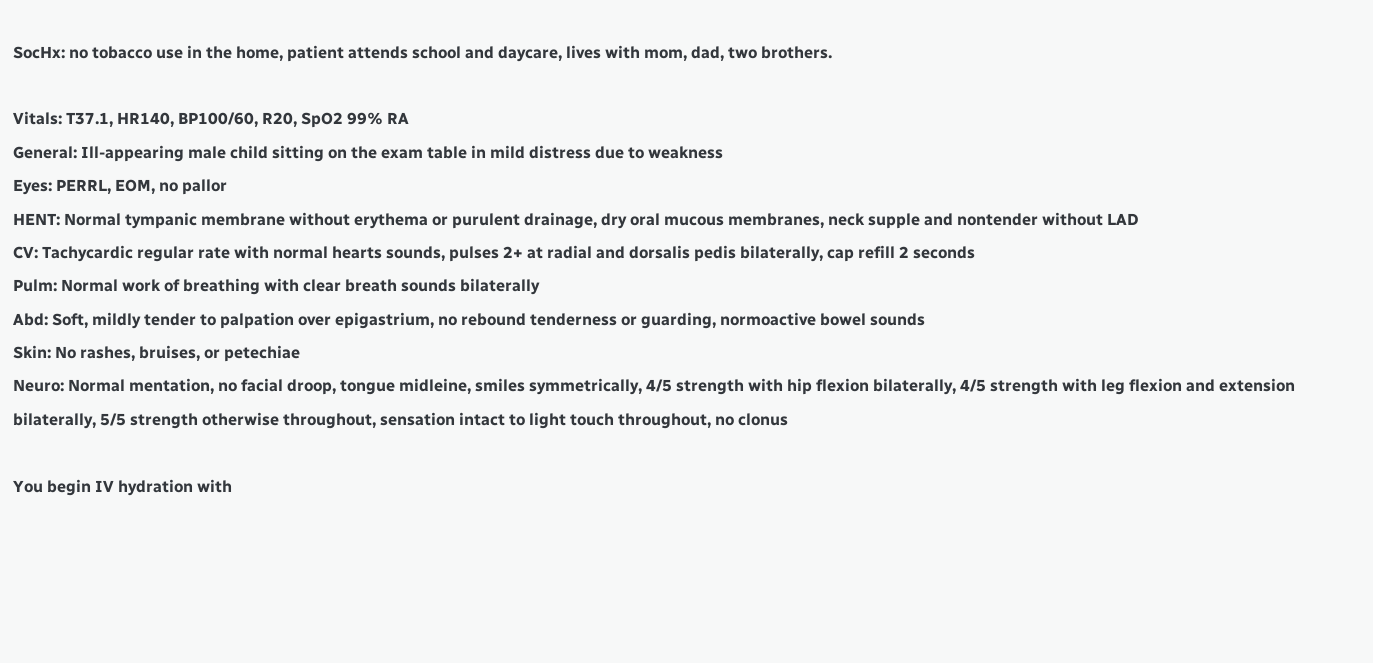SocHx: no tobacco use in the home, patient attends school and daycare, lives with mom, dad, two brothers.

Vitals: T37.1, HR140, BP100/60, R20, SpO2 99% RA
General: Ill-appearing male child sitting on the exam table in mild distress due to weakness
Eyes: PERRL, EOM, no pallor
HENT: Normal tympanic membrane without erythema or purulent drainage, dry oral mucous membranes, neck supple and nontender without LAD
CV: Tachycardic regular rate with normal hearts sounds, pulses 2+ at radial and dorsalis pedis bilaterally, cap refill 2 seconds
Pulm: Normal work of breathing with clear breath sounds bilaterally
Abd: Soft, mildly tender to palpation over epigastrium, no rebound tenderness or guarding, normoactive bowel sounds
Skin: No rashes, bruises, or petechiae
Neuro: Normal mentation, no facial droop, tongue midleine, smiles symmetrically, 4/5 strength with hip flexion bilaterally, 4/5 strength with leg flexion and extension bilaterally, 5/5 strength otherwise throughout, sensation intact to light touch throughout, no clonus

You begin IV hydration with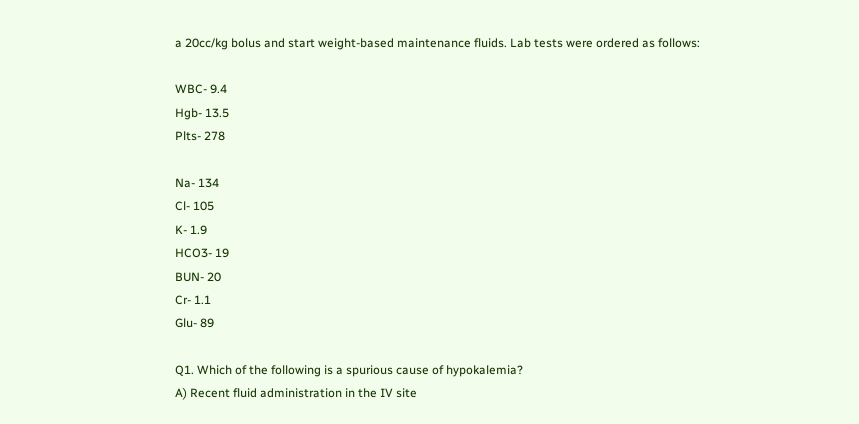a 20cc/kg bolus and start weight-based maintenance fluids. Lab tests were ordered as follows:

WBC- 9.4
Hgb- 13.5
Plts- 278

Na- 134
Cl- 105
K- 1.9
HCO3- 19
BUN- 20
Cr- 1.1
Glu- 89

Q1. Which of the following is a spurious cause of hypokalemia?
A) Recent fluid administration in the IV site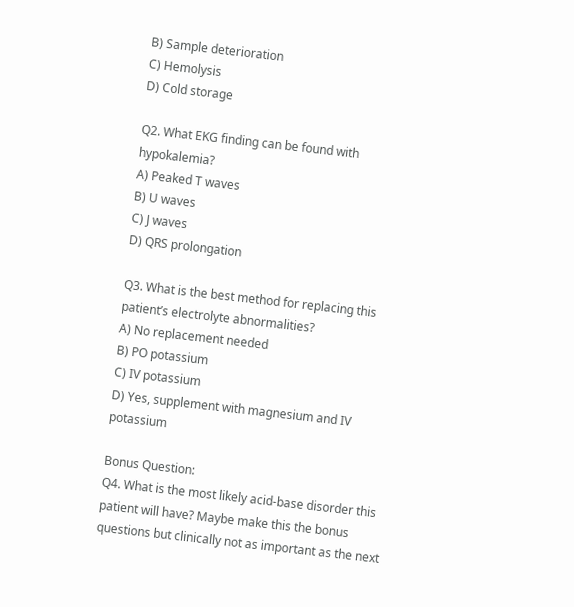B) Sample deterioration
C) Hemolysis
D) Cold storage

Q2. What EKG finding can be found with hypokalemia?
A) Peaked T waves
B) U waves
C) J waves
D) QRS prolongation

Q3. What is the best method for replacing this patient’s electrolyte abnormalities?
A) No replacement needed
B) PO potassium
C) IV potassium
D) Yes, supplement with magnesium and IV potassium

Bonus Question:
Q4. What is the most likely acid-base disorder this patient will have? Maybe make this the bonus questions but clinically not as important as the next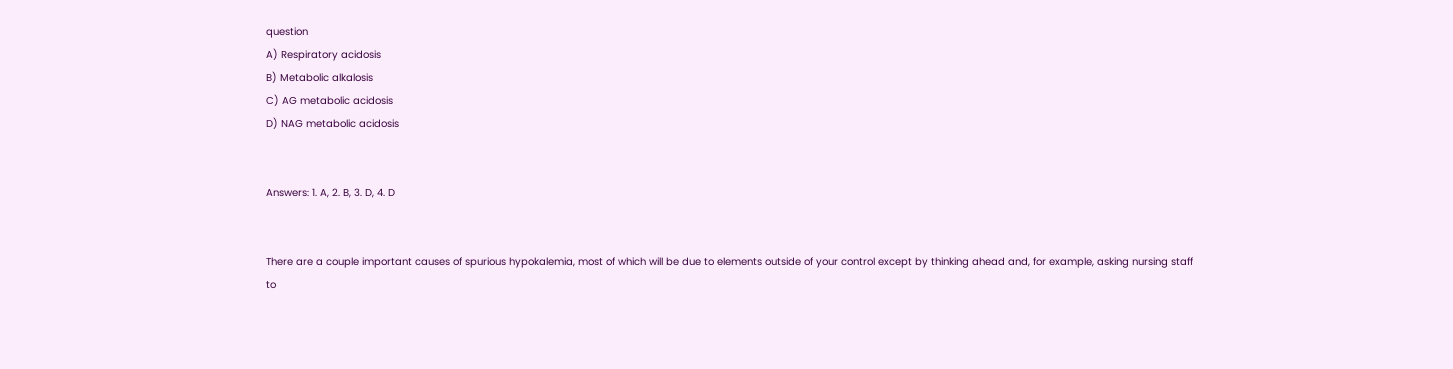question
A) Respiratory acidosis
B) Metabolic alkalosis
C) AG metabolic acidosis
D) NAG metabolic acidosis


Answers: 1. A, 2. B, 3. D, 4. D


There are a couple important causes of spurious hypokalemia, most of which will be due to elements outside of your control except by thinking ahead and, for example, asking nursing staff to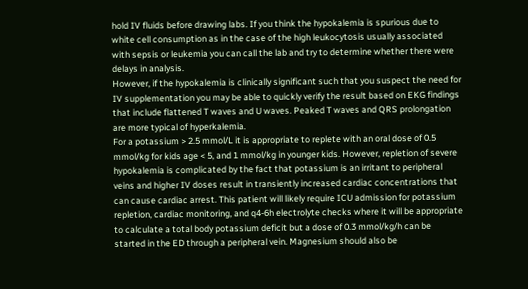hold IV fluids before drawing labs. If you think the hypokalemia is spurious due to white cell consumption as in the case of the high leukocytosis usually associated with sepsis or leukemia you can call the lab and try to determine whether there were delays in analysis.
However, if the hypokalemia is clinically significant such that you suspect the need for IV supplementation you may be able to quickly verify the result based on EKG findings that include flattened T waves and U waves. Peaked T waves and QRS prolongation are more typical of hyperkalemia.
For a potassium > 2.5 mmol/L it is appropriate to replete with an oral dose of 0.5 mmol/kg for kids age < 5, and 1 mmol/kg in younger kids. However, repletion of severe hypokalemia is complicated by the fact that potassium is an irritant to peripheral veins and higher IV doses result in transiently increased cardiac concentrations that can cause cardiac arrest. This patient will likely require ICU admission for potassium repletion, cardiac monitoring, and q4-6h electrolyte checks where it will be appropriate to calculate a total body potassium deficit but a dose of 0.3 mmol/kg/h can be started in the ED through a peripheral vein. Magnesium should also be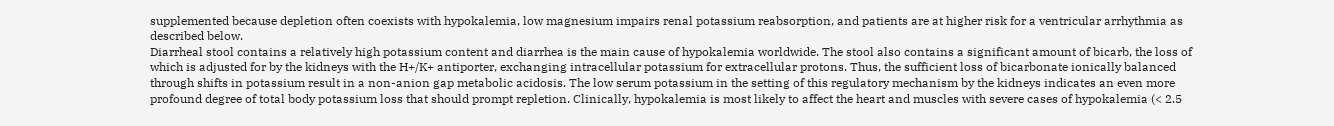supplemented because depletion often coexists with hypokalemia, low magnesium impairs renal potassium reabsorption, and patients are at higher risk for a ventricular arrhythmia as described below.
Diarrheal stool contains a relatively high potassium content and diarrhea is the main cause of hypokalemia worldwide. The stool also contains a significant amount of bicarb, the loss of which is adjusted for by the kidneys with the H+/K+ antiporter, exchanging intracellular potassium for extracellular protons. Thus, the sufficient loss of bicarbonate ionically balanced through shifts in potassium result in a non-anion gap metabolic acidosis. The low serum potassium in the setting of this regulatory mechanism by the kidneys indicates an even more profound degree of total body potassium loss that should prompt repletion. Clinically, hypokalemia is most likely to affect the heart and muscles with severe cases of hypokalemia (< 2.5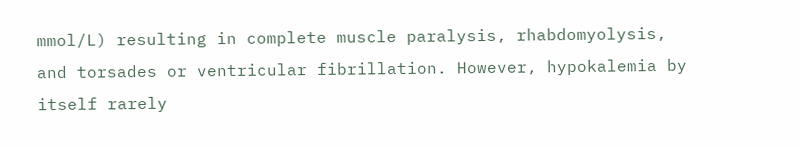mmol/L) resulting in complete muscle paralysis, rhabdomyolysis, and torsades or ventricular fibrillation. However, hypokalemia by itself rarely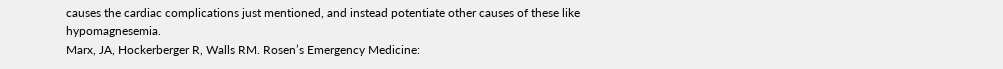causes the cardiac complications just mentioned, and instead potentiate other causes of these like hypomagnesemia.
Marx, JA, Hockerberger R, Walls RM. Rosen’s Emergency Medicine: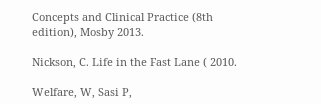Concepts and Clinical Practice (8th edition), Mosby 2013.

Nickson, C. Life in the Fast Lane ( 2010.

Welfare, W, Sasi P,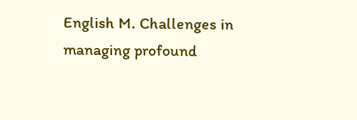English M. Challenges in managing profound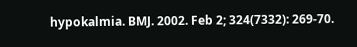hypokalmia. BMJ. 2002. Feb 2; 324(7332): 269-70.